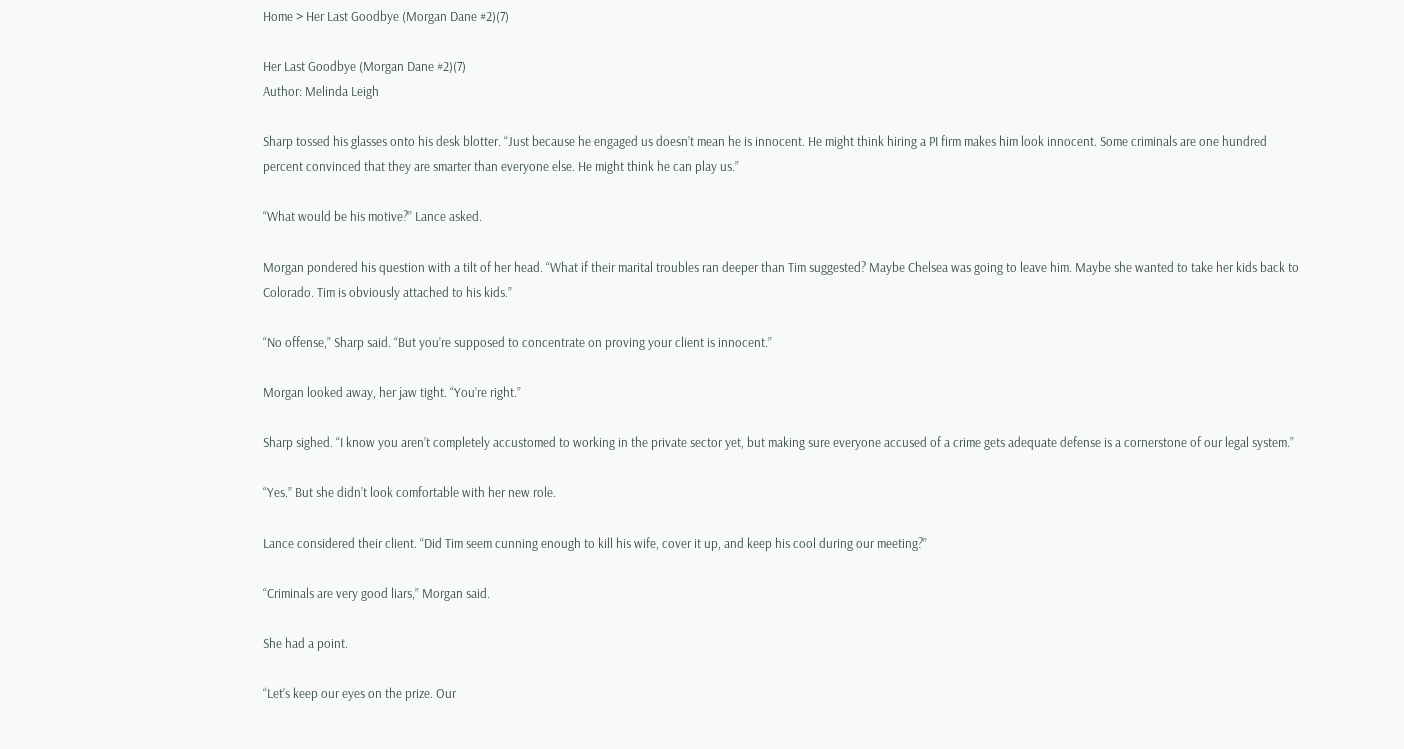Home > Her Last Goodbye (Morgan Dane #2)(7)

Her Last Goodbye (Morgan Dane #2)(7)
Author: Melinda Leigh

Sharp tossed his glasses onto his desk blotter. “Just because he engaged us doesn’t mean he is innocent. He might think hiring a PI firm makes him look innocent. Some criminals are one hundred percent convinced that they are smarter than everyone else. He might think he can play us.”

“What would be his motive?” Lance asked.

Morgan pondered his question with a tilt of her head. “What if their marital troubles ran deeper than Tim suggested? Maybe Chelsea was going to leave him. Maybe she wanted to take her kids back to Colorado. Tim is obviously attached to his kids.”

“No offense,” Sharp said. “But you’re supposed to concentrate on proving your client is innocent.”

Morgan looked away, her jaw tight. “You’re right.”

Sharp sighed. “I know you aren’t completely accustomed to working in the private sector yet, but making sure everyone accused of a crime gets adequate defense is a cornerstone of our legal system.”

“Yes.” But she didn’t look comfortable with her new role.

Lance considered their client. “Did Tim seem cunning enough to kill his wife, cover it up, and keep his cool during our meeting?”

“Criminals are very good liars,” Morgan said.

She had a point.

“Let’s keep our eyes on the prize. Our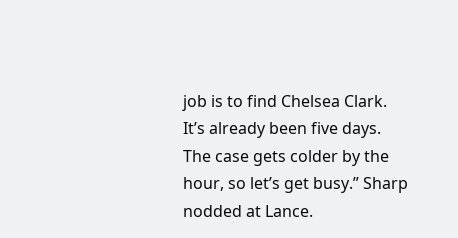job is to find Chelsea Clark. It’s already been five days. The case gets colder by the hour, so let’s get busy.” Sharp nodded at Lance.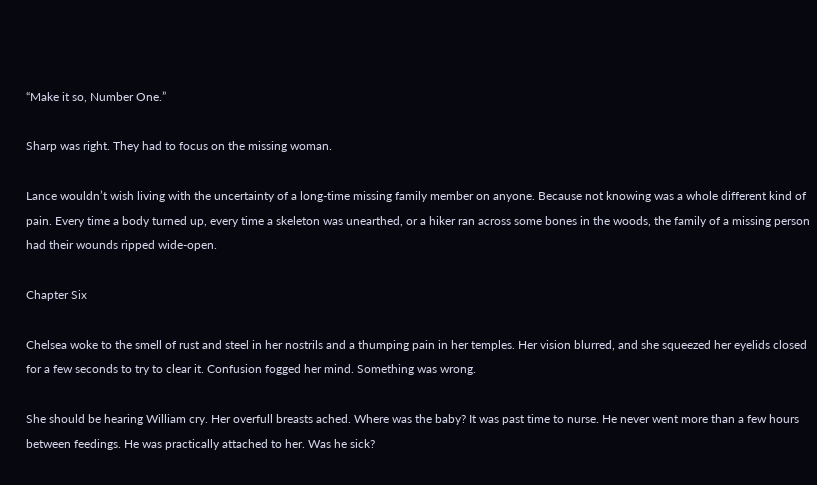“Make it so, Number One.”

Sharp was right. They had to focus on the missing woman.

Lance wouldn’t wish living with the uncertainty of a long-time missing family member on anyone. Because not knowing was a whole different kind of pain. Every time a body turned up, every time a skeleton was unearthed, or a hiker ran across some bones in the woods, the family of a missing person had their wounds ripped wide-open.

Chapter Six

Chelsea woke to the smell of rust and steel in her nostrils and a thumping pain in her temples. Her vision blurred, and she squeezed her eyelids closed for a few seconds to try to clear it. Confusion fogged her mind. Something was wrong.

She should be hearing William cry. Her overfull breasts ached. Where was the baby? It was past time to nurse. He never went more than a few hours between feedings. He was practically attached to her. Was he sick?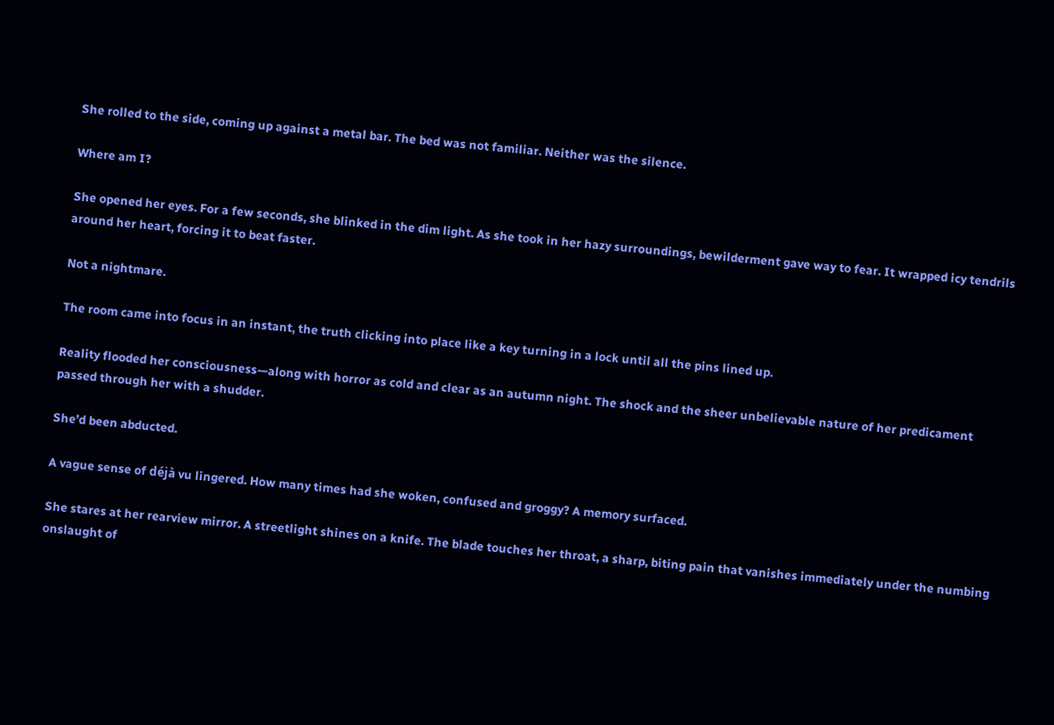She rolled to the side, coming up against a metal bar. The bed was not familiar. Neither was the silence.

Where am I?

She opened her eyes. For a few seconds, she blinked in the dim light. As she took in her hazy surroundings, bewilderment gave way to fear. It wrapped icy tendrils around her heart, forcing it to beat faster.

Not a nightmare.

The room came into focus in an instant, the truth clicking into place like a key turning in a lock until all the pins lined up.

Reality flooded her consciousness—along with horror as cold and clear as an autumn night. The shock and the sheer unbelievable nature of her predicament passed through her with a shudder.

She’d been abducted.

A vague sense of déjà vu lingered. How many times had she woken, confused and groggy? A memory surfaced.

She stares at her rearview mirror. A streetlight shines on a knife. The blade touches her throat, a sharp, biting pain that vanishes immediately under the numbing onslaught of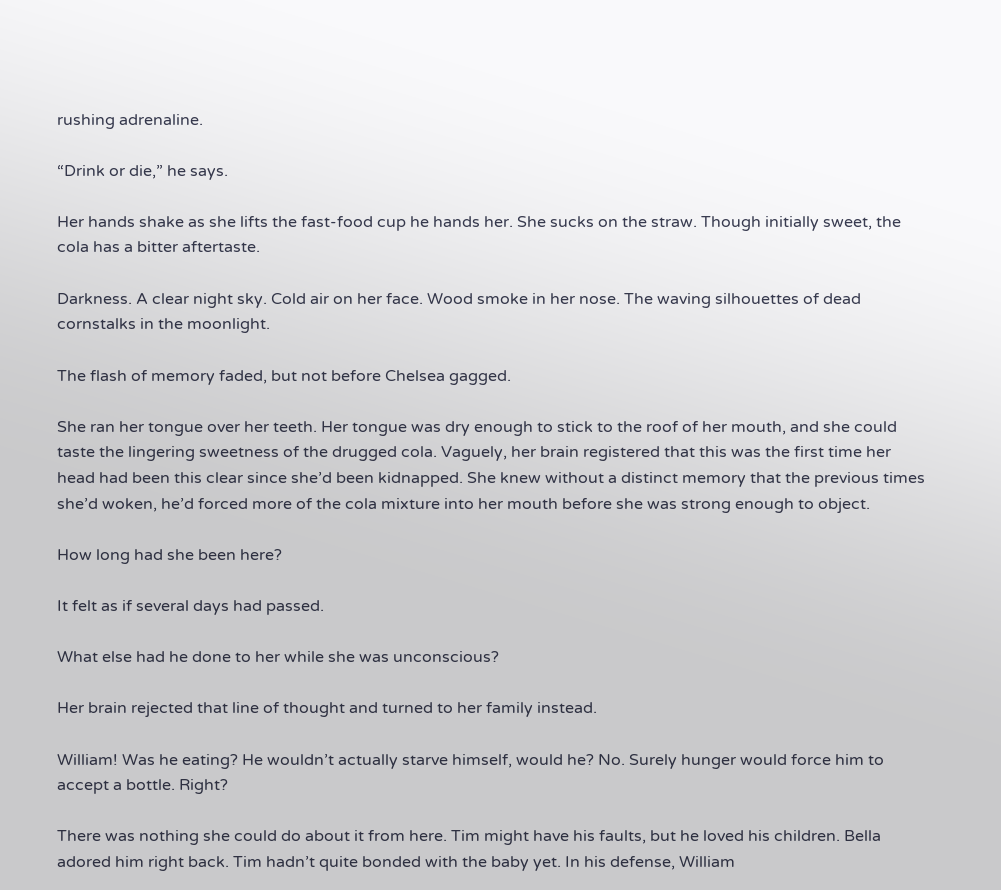rushing adrenaline.

“Drink or die,” he says.

Her hands shake as she lifts the fast-food cup he hands her. She sucks on the straw. Though initially sweet, the cola has a bitter aftertaste.

Darkness. A clear night sky. Cold air on her face. Wood smoke in her nose. The waving silhouettes of dead cornstalks in the moonlight.

The flash of memory faded, but not before Chelsea gagged.

She ran her tongue over her teeth. Her tongue was dry enough to stick to the roof of her mouth, and she could taste the lingering sweetness of the drugged cola. Vaguely, her brain registered that this was the first time her head had been this clear since she’d been kidnapped. She knew without a distinct memory that the previous times she’d woken, he’d forced more of the cola mixture into her mouth before she was strong enough to object.

How long had she been here?

It felt as if several days had passed.

What else had he done to her while she was unconscious?

Her brain rejected that line of thought and turned to her family instead.

William! Was he eating? He wouldn’t actually starve himself, would he? No. Surely hunger would force him to accept a bottle. Right?

There was nothing she could do about it from here. Tim might have his faults, but he loved his children. Bella adored him right back. Tim hadn’t quite bonded with the baby yet. In his defense, William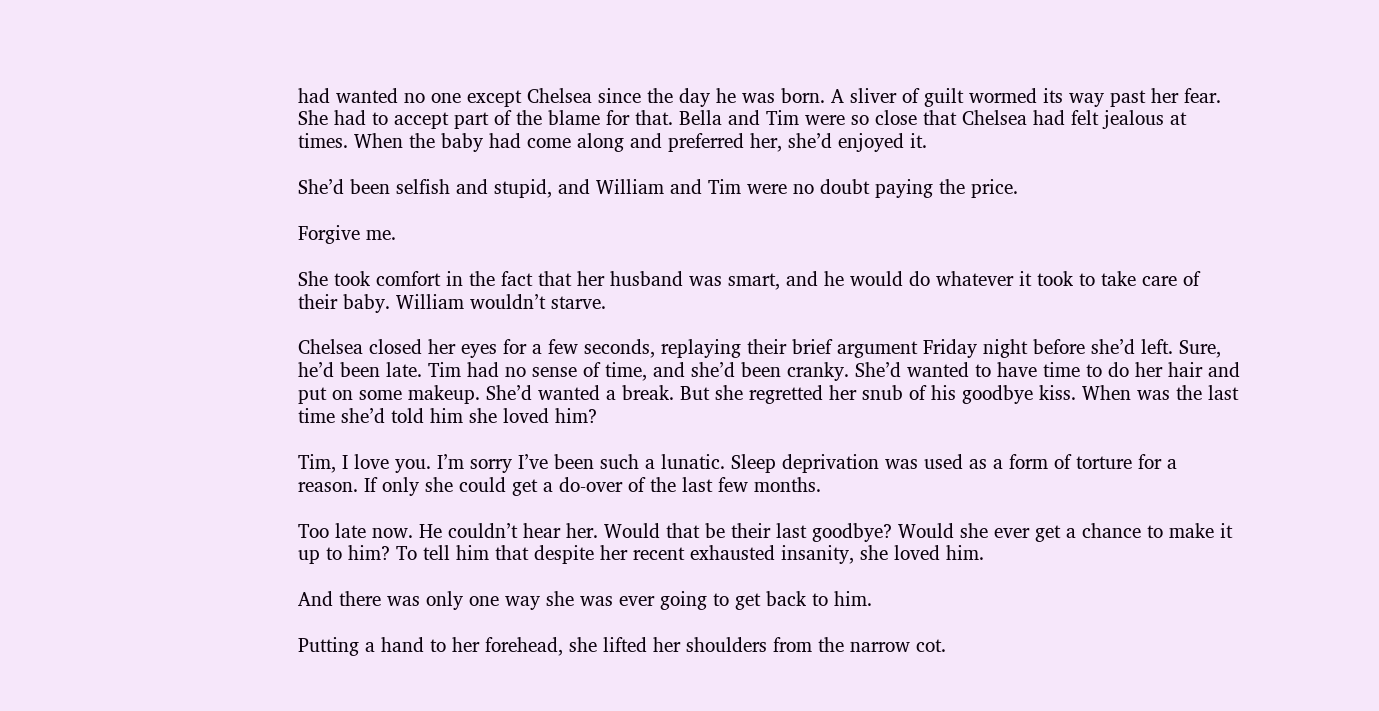had wanted no one except Chelsea since the day he was born. A sliver of guilt wormed its way past her fear. She had to accept part of the blame for that. Bella and Tim were so close that Chelsea had felt jealous at times. When the baby had come along and preferred her, she’d enjoyed it.

She’d been selfish and stupid, and William and Tim were no doubt paying the price.

Forgive me.

She took comfort in the fact that her husband was smart, and he would do whatever it took to take care of their baby. William wouldn’t starve.

Chelsea closed her eyes for a few seconds, replaying their brief argument Friday night before she’d left. Sure, he’d been late. Tim had no sense of time, and she’d been cranky. She’d wanted to have time to do her hair and put on some makeup. She’d wanted a break. But she regretted her snub of his goodbye kiss. When was the last time she’d told him she loved him?

Tim, I love you. I’m sorry I’ve been such a lunatic. Sleep deprivation was used as a form of torture for a reason. If only she could get a do-over of the last few months.

Too late now. He couldn’t hear her. Would that be their last goodbye? Would she ever get a chance to make it up to him? To tell him that despite her recent exhausted insanity, she loved him.

And there was only one way she was ever going to get back to him.

Putting a hand to her forehead, she lifted her shoulders from the narrow cot.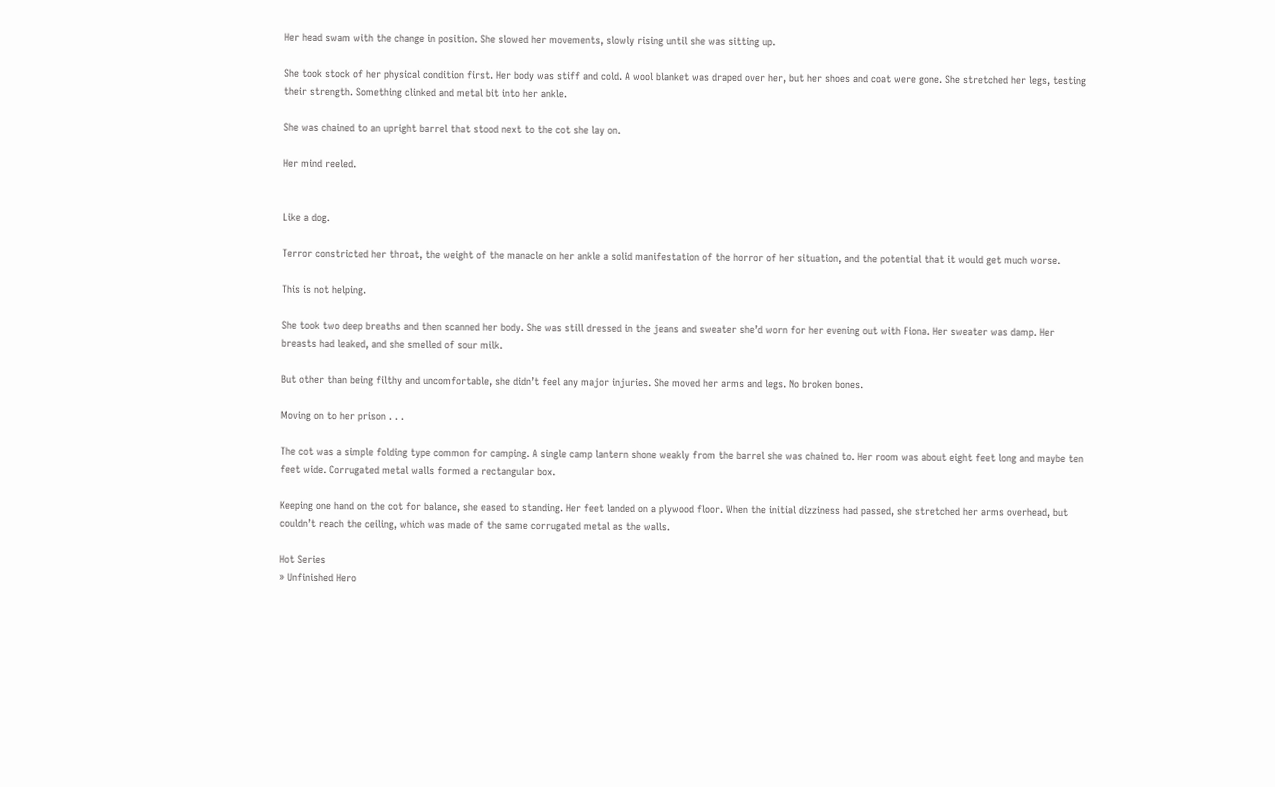Her head swam with the change in position. She slowed her movements, slowly rising until she was sitting up.

She took stock of her physical condition first. Her body was stiff and cold. A wool blanket was draped over her, but her shoes and coat were gone. She stretched her legs, testing their strength. Something clinked and metal bit into her ankle.

She was chained to an upright barrel that stood next to the cot she lay on.

Her mind reeled.


Like a dog.

Terror constricted her throat, the weight of the manacle on her ankle a solid manifestation of the horror of her situation, and the potential that it would get much worse.

This is not helping.

She took two deep breaths and then scanned her body. She was still dressed in the jeans and sweater she’d worn for her evening out with Fiona. Her sweater was damp. Her breasts had leaked, and she smelled of sour milk.

But other than being filthy and uncomfortable, she didn’t feel any major injuries. She moved her arms and legs. No broken bones.

Moving on to her prison . . .

The cot was a simple folding type common for camping. A single camp lantern shone weakly from the barrel she was chained to. Her room was about eight feet long and maybe ten feet wide. Corrugated metal walls formed a rectangular box.

Keeping one hand on the cot for balance, she eased to standing. Her feet landed on a plywood floor. When the initial dizziness had passed, she stretched her arms overhead, but couldn’t reach the ceiling, which was made of the same corrugated metal as the walls.

Hot Series
» Unfinished Hero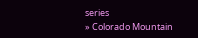series
» Colorado Mountain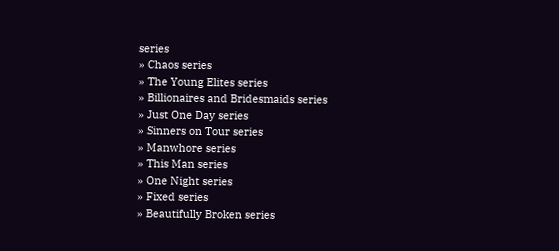series
» Chaos series
» The Young Elites series
» Billionaires and Bridesmaids series
» Just One Day series
» Sinners on Tour series
» Manwhore series
» This Man series
» One Night series
» Fixed series
» Beautifully Broken series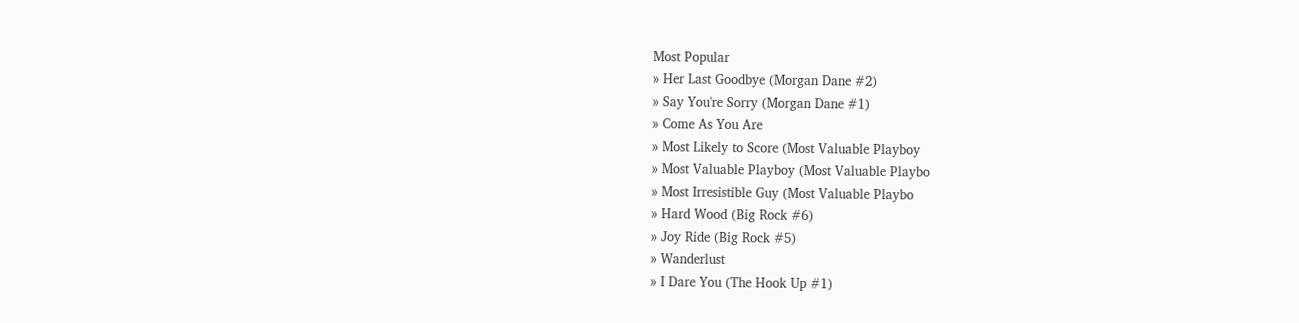Most Popular
» Her Last Goodbye (Morgan Dane #2)
» Say You're Sorry (Morgan Dane #1)
» Come As You Are
» Most Likely to Score (Most Valuable Playboy
» Most Valuable Playboy (Most Valuable Playbo
» Most Irresistible Guy (Most Valuable Playbo
» Hard Wood (Big Rock #6)
» Joy Ride (Big Rock #5)
» Wanderlust
» I Dare You (The Hook Up #1)